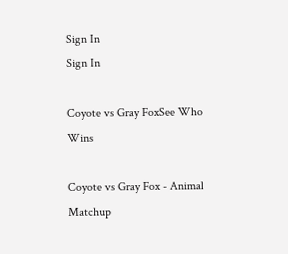Sign In
Sign In

Coyote vs Gray FoxSee Who Wins

Coyote vs Gray Fox - Animal Matchup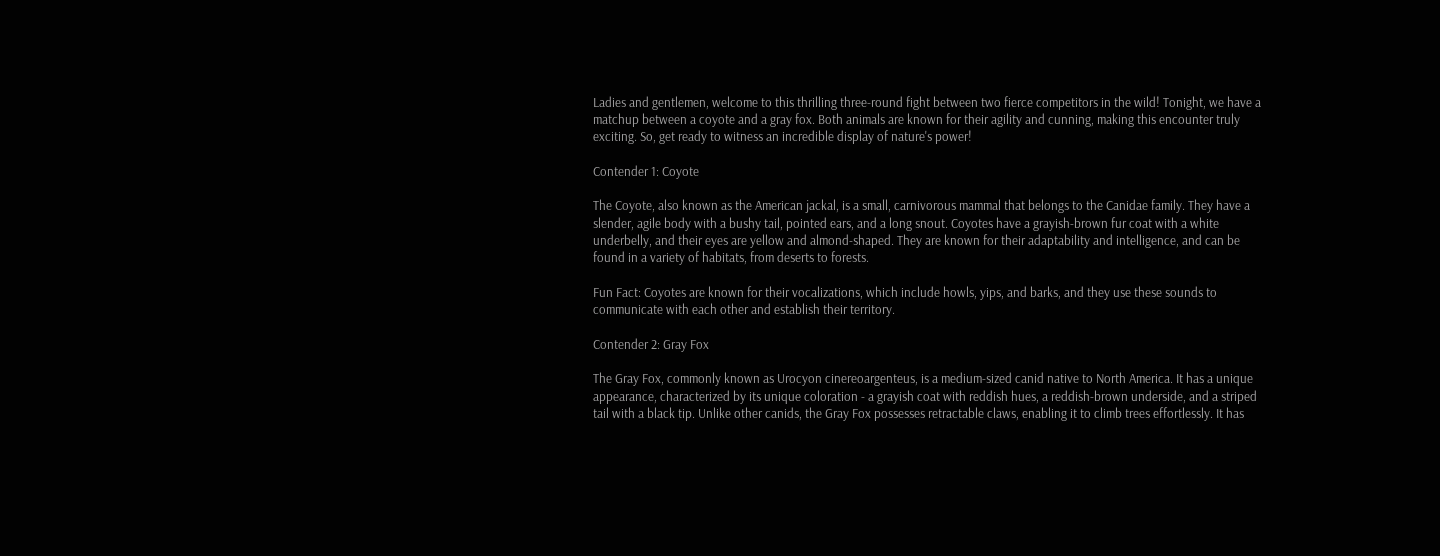Ladies and gentlemen, welcome to this thrilling three-round fight between two fierce competitors in the wild! Tonight, we have a matchup between a coyote and a gray fox. Both animals are known for their agility and cunning, making this encounter truly exciting. So, get ready to witness an incredible display of nature's power!

Contender 1: Coyote

The Coyote, also known as the American jackal, is a small, carnivorous mammal that belongs to the Canidae family. They have a slender, agile body with a bushy tail, pointed ears, and a long snout. Coyotes have a grayish-brown fur coat with a white underbelly, and their eyes are yellow and almond-shaped. They are known for their adaptability and intelligence, and can be found in a variety of habitats, from deserts to forests.

Fun Fact: Coyotes are known for their vocalizations, which include howls, yips, and barks, and they use these sounds to communicate with each other and establish their territory.

Contender 2: Gray Fox

The Gray Fox, commonly known as Urocyon cinereoargenteus, is a medium-sized canid native to North America. It has a unique appearance, characterized by its unique coloration - a grayish coat with reddish hues, a reddish-brown underside, and a striped tail with a black tip. Unlike other canids, the Gray Fox possesses retractable claws, enabling it to climb trees effortlessly. It has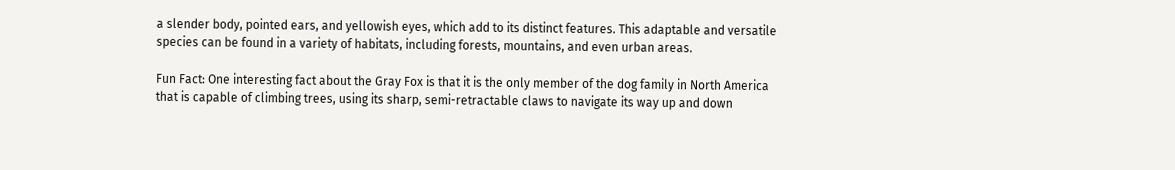a slender body, pointed ears, and yellowish eyes, which add to its distinct features. This adaptable and versatile species can be found in a variety of habitats, including forests, mountains, and even urban areas.

Fun Fact: One interesting fact about the Gray Fox is that it is the only member of the dog family in North America that is capable of climbing trees, using its sharp, semi-retractable claws to navigate its way up and down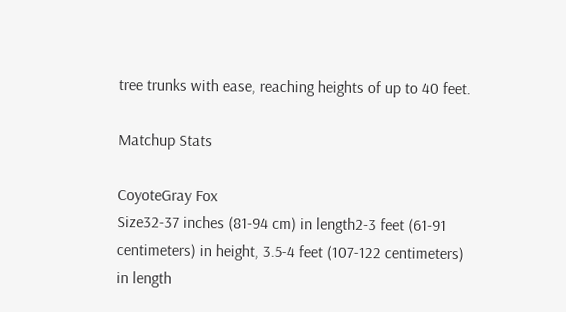tree trunks with ease, reaching heights of up to 40 feet.

Matchup Stats

CoyoteGray Fox
Size32-37 inches (81-94 cm) in length2-3 feet (61-91 centimeters) in height, 3.5-4 feet (107-122 centimeters) in length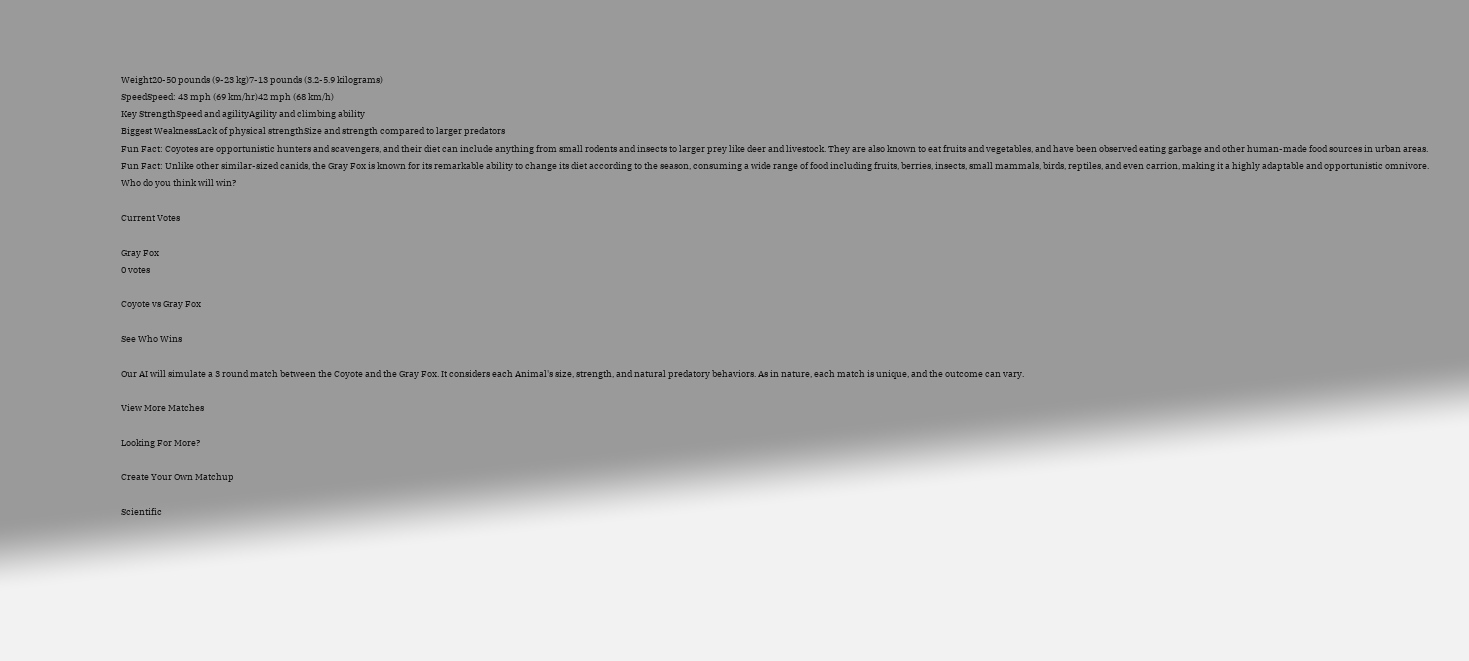Weight20-50 pounds (9-23 kg)7-13 pounds (3.2-5.9 kilograms)
SpeedSpeed: 43 mph (69 km/hr)42 mph (68 km/h)
Key StrengthSpeed and agilityAgility and climbing ability
Biggest WeaknessLack of physical strengthSize and strength compared to larger predators
Fun Fact: Coyotes are opportunistic hunters and scavengers, and their diet can include anything from small rodents and insects to larger prey like deer and livestock. They are also known to eat fruits and vegetables, and have been observed eating garbage and other human-made food sources in urban areas.
Fun Fact: Unlike other similar-sized canids, the Gray Fox is known for its remarkable ability to change its diet according to the season, consuming a wide range of food including fruits, berries, insects, small mammals, birds, reptiles, and even carrion, making it a highly adaptable and opportunistic omnivore.
Who do you think will win?

Current Votes

Gray Fox
0 votes

Coyote vs Gray Fox

See Who Wins

Our AI will simulate a 3 round match between the Coyote and the Gray Fox. It considers each Animal's size, strength, and natural predatory behaviors. As in nature, each match is unique, and the outcome can vary.

View More Matches

Looking For More?

Create Your Own Matchup

Scientific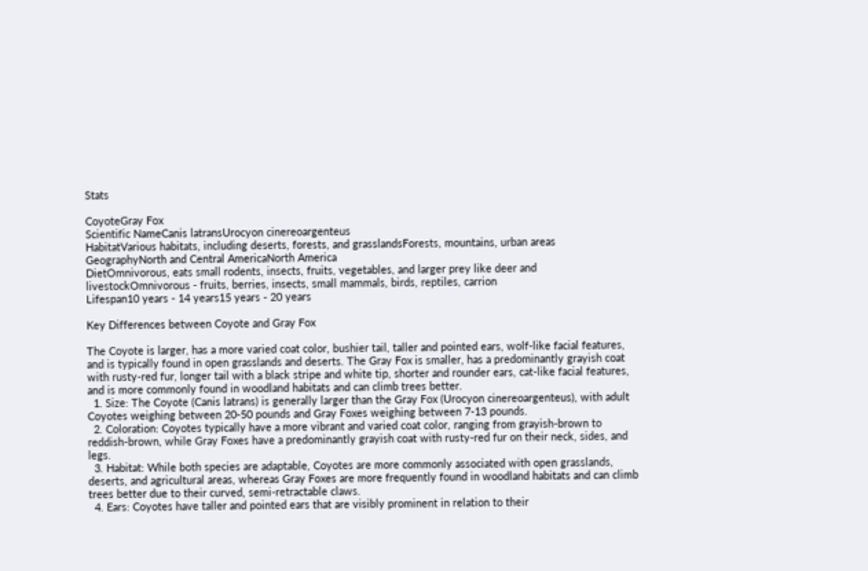Stats

CoyoteGray Fox
Scientific NameCanis latransUrocyon cinereoargenteus
HabitatVarious habitats, including deserts, forests, and grasslandsForests, mountains, urban areas
GeographyNorth and Central AmericaNorth America
DietOmnivorous, eats small rodents, insects, fruits, vegetables, and larger prey like deer and livestockOmnivorous - fruits, berries, insects, small mammals, birds, reptiles, carrion
Lifespan10 years - 14 years15 years - 20 years

Key Differences between Coyote and Gray Fox

The Coyote is larger, has a more varied coat color, bushier tail, taller and pointed ears, wolf-like facial features, and is typically found in open grasslands and deserts. The Gray Fox is smaller, has a predominantly grayish coat with rusty-red fur, longer tail with a black stripe and white tip, shorter and rounder ears, cat-like facial features, and is more commonly found in woodland habitats and can climb trees better.
  1. Size: The Coyote (Canis latrans) is generally larger than the Gray Fox (Urocyon cinereoargenteus), with adult Coyotes weighing between 20-50 pounds and Gray Foxes weighing between 7-13 pounds.
  2. Coloration: Coyotes typically have a more vibrant and varied coat color, ranging from grayish-brown to reddish-brown, while Gray Foxes have a predominantly grayish coat with rusty-red fur on their neck, sides, and legs.
  3. Habitat: While both species are adaptable, Coyotes are more commonly associated with open grasslands, deserts, and agricultural areas, whereas Gray Foxes are more frequently found in woodland habitats and can climb trees better due to their curved, semi-retractable claws.
  4. Ears: Coyotes have taller and pointed ears that are visibly prominent in relation to their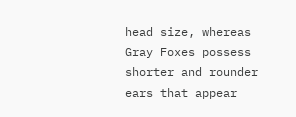head size, whereas Gray Foxes possess shorter and rounder ears that appear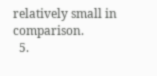relatively small in comparison.
  5.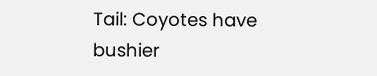Tail: Coyotes have bushier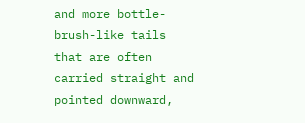and more bottle-brush-like tails that are often carried straight and pointed downward,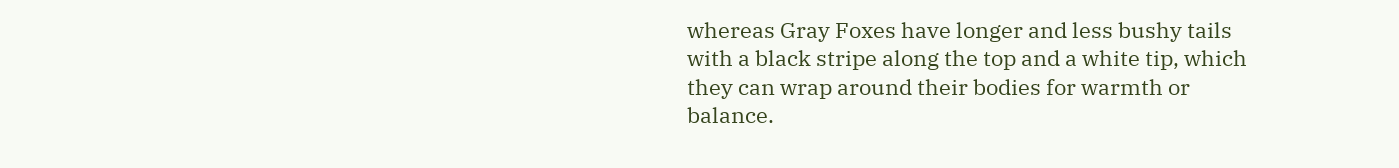whereas Gray Foxes have longer and less bushy tails with a black stripe along the top and a white tip, which they can wrap around their bodies for warmth or balance.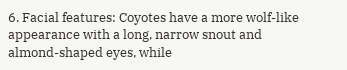6. Facial features: Coyotes have a more wolf-like appearance with a long, narrow snout and almond-shaped eyes, while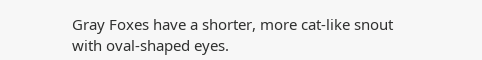Gray Foxes have a shorter, more cat-like snout with oval-shaped eyes.